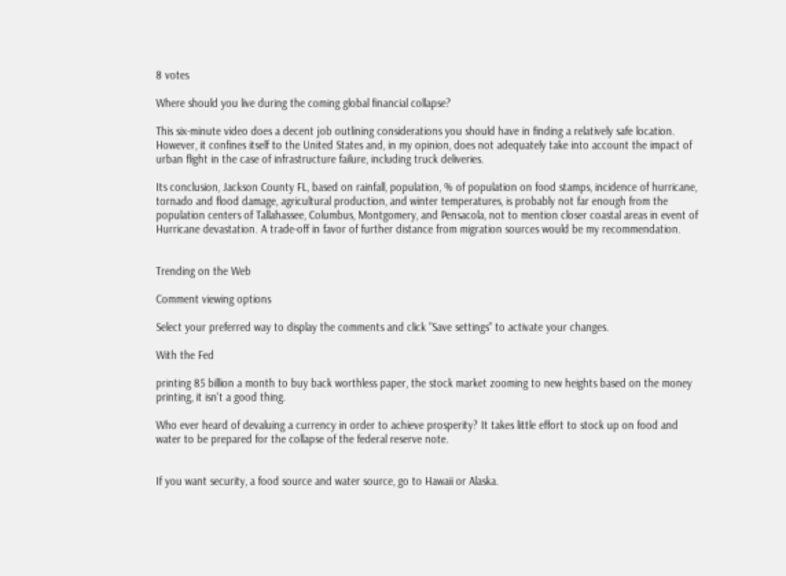8 votes

Where should you live during the coming global financial collapse?

This six-minute video does a decent job outlining considerations you should have in finding a relatively safe location. However, it confines itself to the United States and, in my opinion, does not adequately take into account the impact of urban flight in the case of infrastructure failure, including truck deliveries.

Its conclusion, Jackson County FL, based on rainfall, population, % of population on food stamps, incidence of hurricane, tornado and flood damage, agricultural production, and winter temperatures, is probably not far enough from the population centers of Tallahassee, Columbus, Montgomery, and Pensacola, not to mention closer coastal areas in event of Hurricane devastation. A trade-off in favor of further distance from migration sources would be my recommendation.


Trending on the Web

Comment viewing options

Select your preferred way to display the comments and click "Save settings" to activate your changes.

With the Fed

printing 85 billion a month to buy back worthless paper, the stock market zooming to new heights based on the money printing, it isn't a good thing.

Who ever heard of devaluing a currency in order to achieve prosperity? It takes little effort to stock up on food and water to be prepared for the collapse of the federal reserve note.


If you want security, a food source and water source, go to Hawaii or Alaska.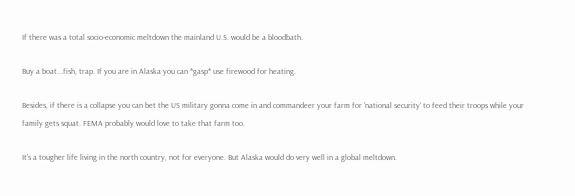If there was a total socio-economic meltdown the mainland U.S. would be a bloodbath.

Buy a boat...fish, trap. If you are in Alaska you can *gasp* use firewood for heating.

Besides, if there is a collapse you can bet the US military gonna come in and commandeer your farm for 'national security' to feed their troops while your family gets squat. FEMA probably would love to take that farm too.

It's a tougher life living in the north country, not for everyone. But Alaska would do very well in a global meltdown.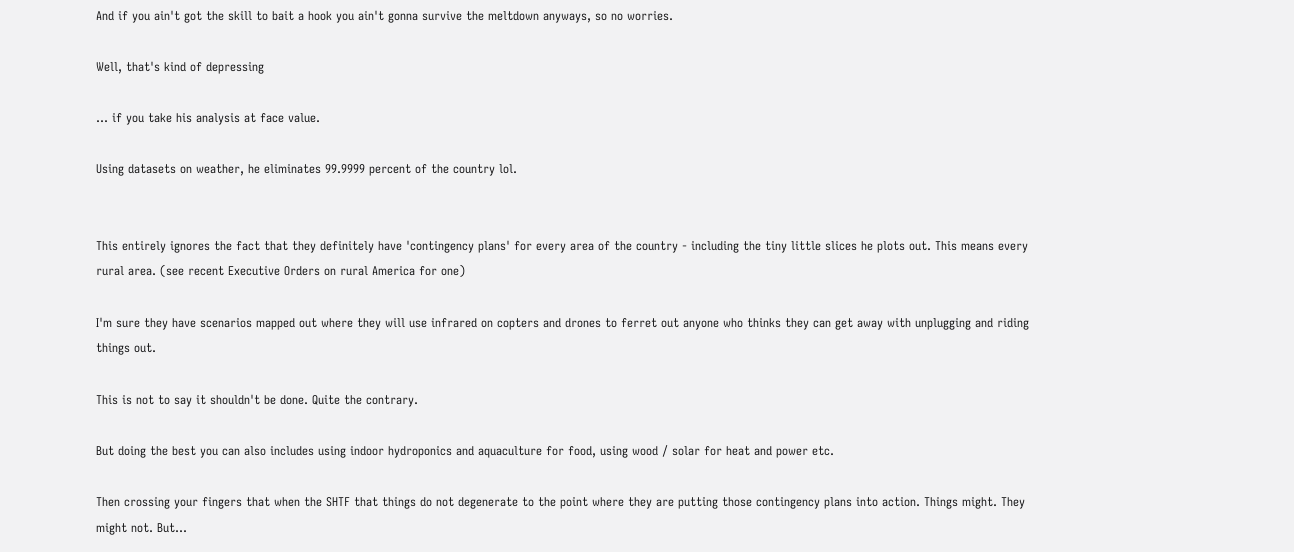And if you ain't got the skill to bait a hook you ain't gonna survive the meltdown anyways, so no worries.

Well, that's kind of depressing

... if you take his analysis at face value.

Using datasets on weather, he eliminates 99.9999 percent of the country lol.


This entirely ignores the fact that they definitely have 'contingency plans' for every area of the country - including the tiny little slices he plots out. This means every rural area. (see recent Executive Orders on rural America for one)

I'm sure they have scenarios mapped out where they will use infrared on copters and drones to ferret out anyone who thinks they can get away with unplugging and riding things out.

This is not to say it shouldn't be done. Quite the contrary.

But doing the best you can also includes using indoor hydroponics and aquaculture for food, using wood / solar for heat and power etc.

Then crossing your fingers that when the SHTF that things do not degenerate to the point where they are putting those contingency plans into action. Things might. They might not. But...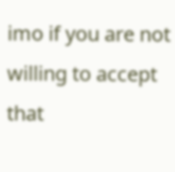imo if you are not willing to accept that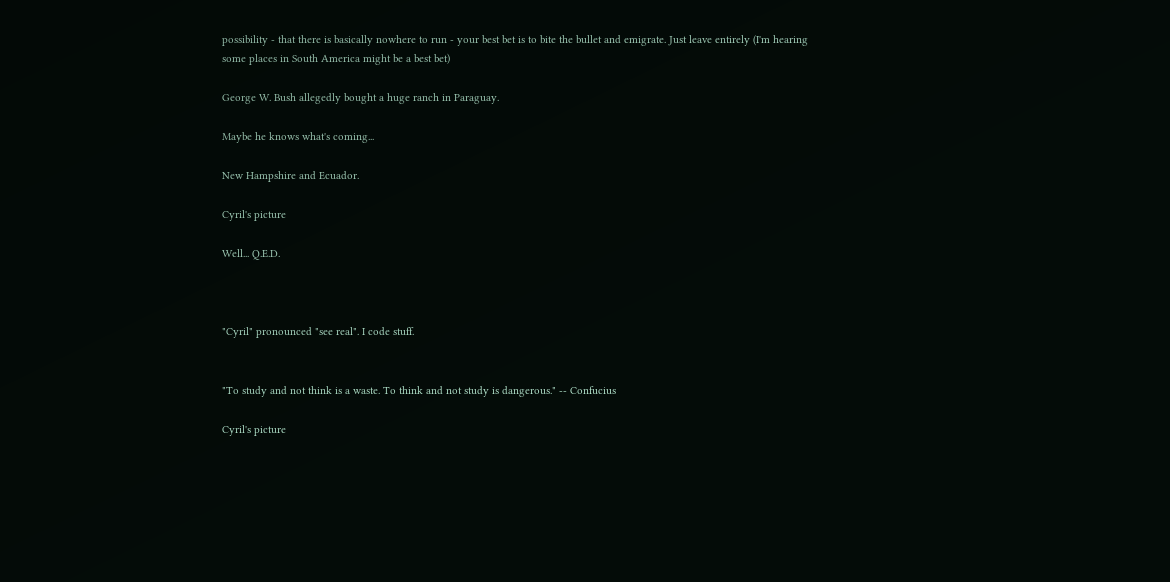possibility - that there is basically nowhere to run - your best bet is to bite the bullet and emigrate. Just leave entirely (I'm hearing some places in South America might be a best bet)

George W. Bush allegedly bought a huge ranch in Paraguay.

Maybe he knows what's coming...

New Hampshire and Ecuador.

Cyril's picture

Well... Q.E.D.



"Cyril" pronounced "see real". I code stuff.


"To study and not think is a waste. To think and not study is dangerous." -- Confucius

Cyril's picture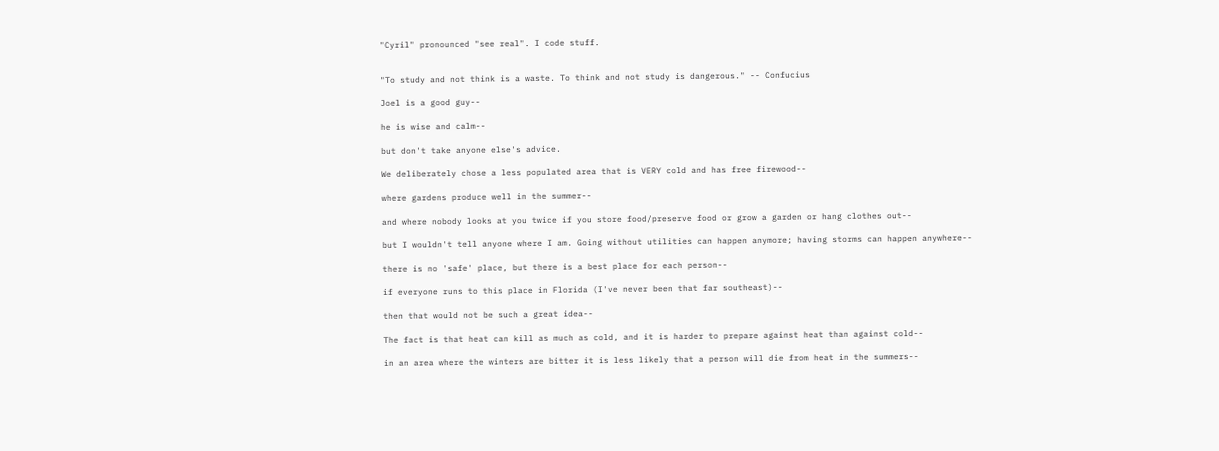"Cyril" pronounced "see real". I code stuff.


"To study and not think is a waste. To think and not study is dangerous." -- Confucius

Joel is a good guy--

he is wise and calm--

but don't take anyone else's advice.

We deliberately chose a less populated area that is VERY cold and has free firewood--

where gardens produce well in the summer--

and where nobody looks at you twice if you store food/preserve food or grow a garden or hang clothes out--

but I wouldn't tell anyone where I am. Going without utilities can happen anymore; having storms can happen anywhere--

there is no 'safe' place, but there is a best place for each person--

if everyone runs to this place in Florida (I've never been that far southeast)--

then that would not be such a great idea--

The fact is that heat can kill as much as cold, and it is harder to prepare against heat than against cold--

in an area where the winters are bitter it is less likely that a person will die from heat in the summers--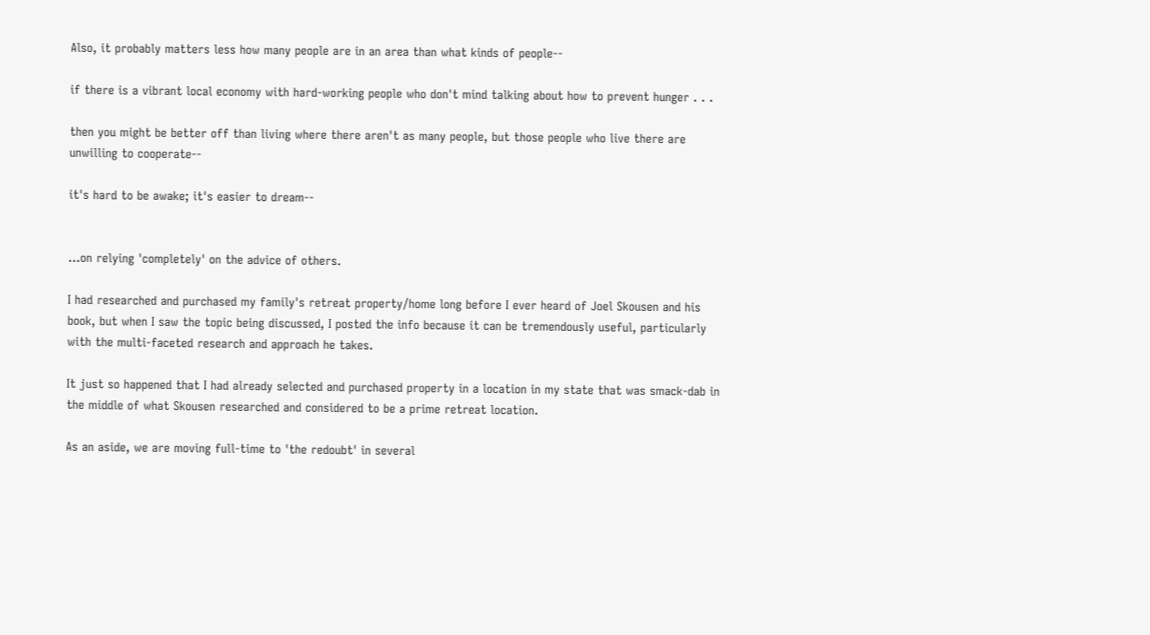Also, it probably matters less how many people are in an area than what kinds of people--

if there is a vibrant local economy with hard-working people who don't mind talking about how to prevent hunger . . .

then you might be better off than living where there aren't as many people, but those people who live there are unwilling to cooperate--

it's hard to be awake; it's easier to dream--


...on relying 'completely' on the advice of others.

I had researched and purchased my family's retreat property/home long before I ever heard of Joel Skousen and his book, but when I saw the topic being discussed, I posted the info because it can be tremendously useful, particularly with the multi-faceted research and approach he takes.

It just so happened that I had already selected and purchased property in a location in my state that was smack-dab in the middle of what Skousen researched and considered to be a prime retreat location.

As an aside, we are moving full-time to 'the redoubt' in several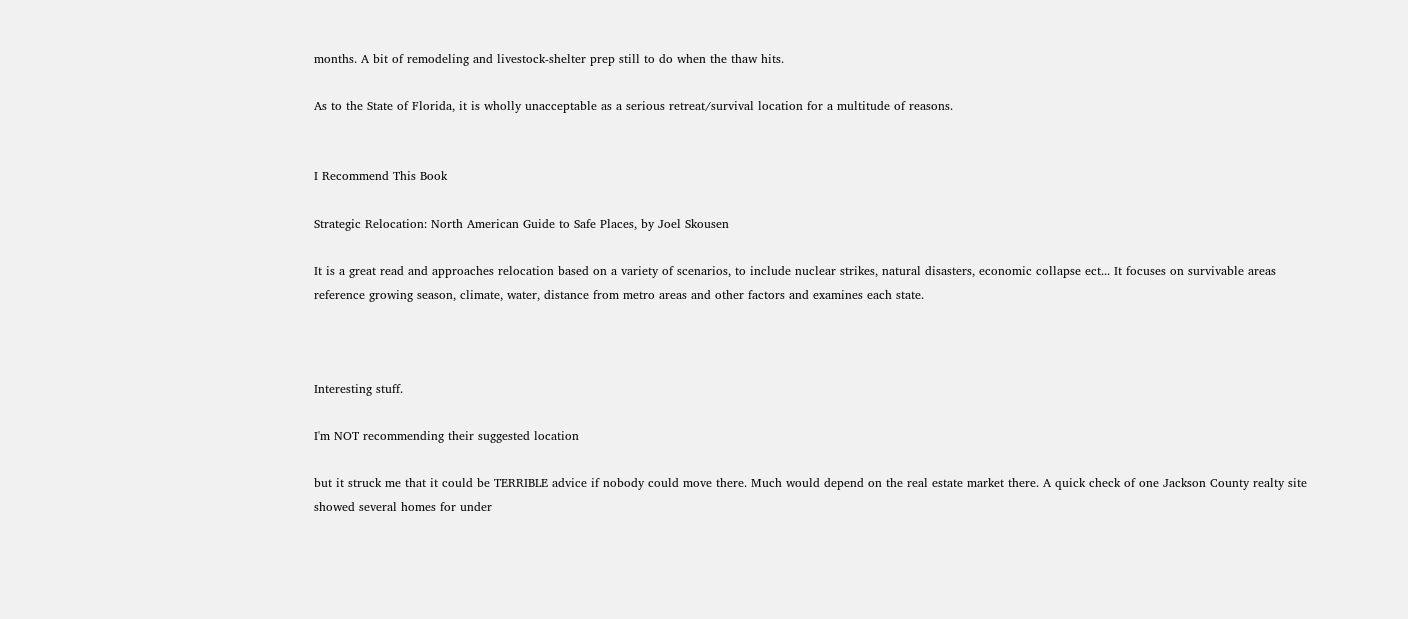months. A bit of remodeling and livestock-shelter prep still to do when the thaw hits.

As to the State of Florida, it is wholly unacceptable as a serious retreat/survival location for a multitude of reasons.


I Recommend This Book

Strategic Relocation: North American Guide to Safe Places, by Joel Skousen

It is a great read and approaches relocation based on a variety of scenarios, to include nuclear strikes, natural disasters, economic collapse ect... It focuses on survivable areas reference growing season, climate, water, distance from metro areas and other factors and examines each state.



Interesting stuff.

I'm NOT recommending their suggested location

but it struck me that it could be TERRIBLE advice if nobody could move there. Much would depend on the real estate market there. A quick check of one Jackson County realty site showed several homes for under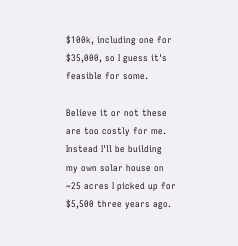$100k, including one for $35,000, so I guess it's feasible for some.

Believe it or not these are too costly for me. Instead I'll be building my own solar house on ~25 acres I picked up for $5,500 three years ago.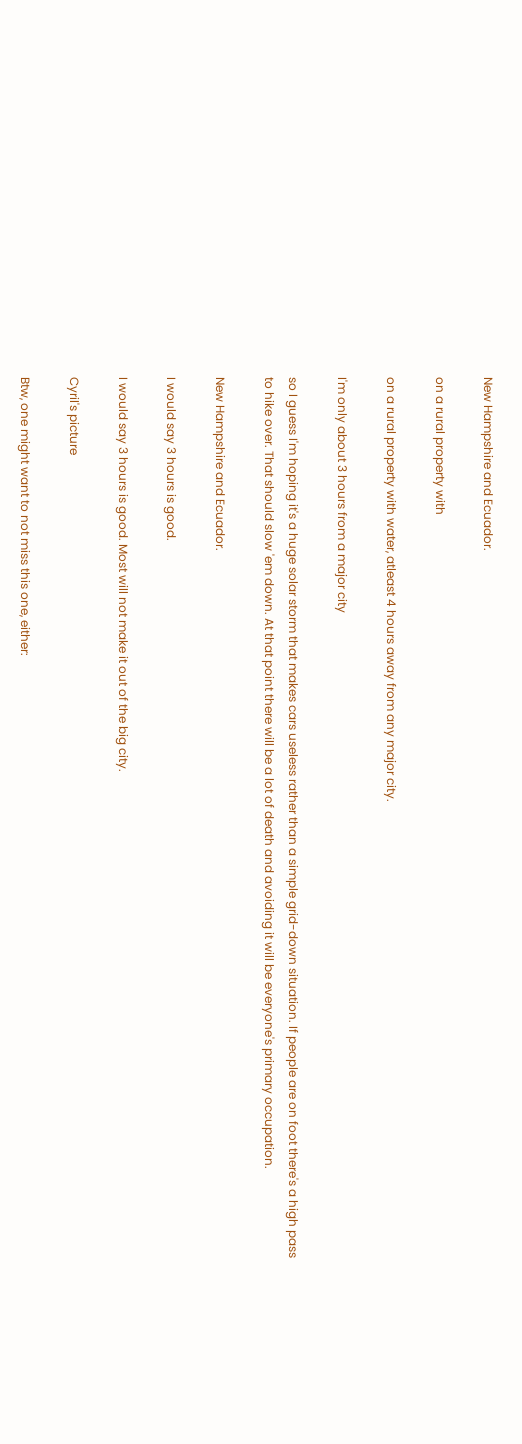New Hampshire and Ecuador.

on a rural property with

on a rural property with water, atleast 4 hours away from any major city.

I'm only about 3 hours from a major city

so I guess I'm hoping it's a huge solar storm that makes cars useless rather than a simple grid-down situation. If people are on foot there's a high pass to hike over. That should slow 'em down. At that point there will be a lot of death and avoiding it will be everyone's primary occupation.

New Hampshire and Ecuador.

I would say 3 hours is good.

I would say 3 hours is good. Most will not make it out of the big city.

Cyril's picture

Btw, one might want to not miss this one, either: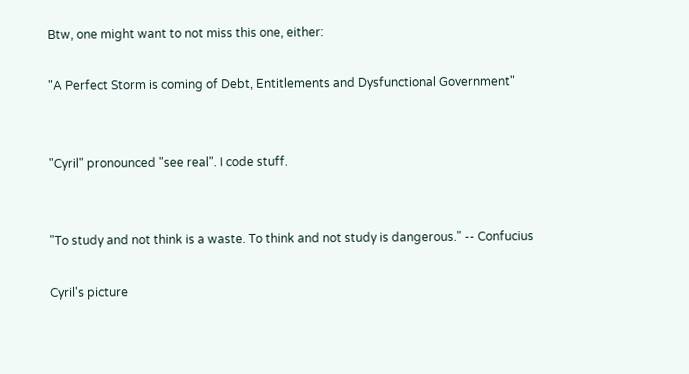Btw, one might want to not miss this one, either:

"A Perfect Storm is coming of Debt, Entitlements and Dysfunctional Government"


"Cyril" pronounced "see real". I code stuff.


"To study and not think is a waste. To think and not study is dangerous." -- Confucius

Cyril's picture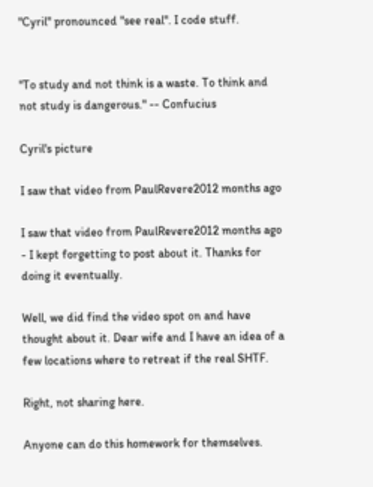"Cyril" pronounced "see real". I code stuff.


"To study and not think is a waste. To think and not study is dangerous." -- Confucius

Cyril's picture

I saw that video from PaulRevere2012 months ago

I saw that video from PaulRevere2012 months ago - I kept forgetting to post about it. Thanks for doing it eventually.

Well, we did find the video spot on and have thought about it. Dear wife and I have an idea of a few locations where to retreat if the real SHTF.

Right, not sharing here.

Anyone can do this homework for themselves.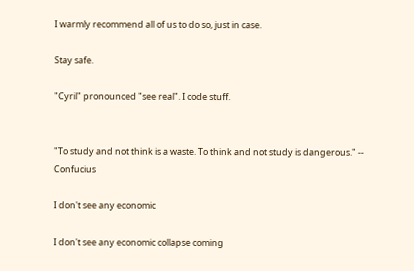I warmly recommend all of us to do so, just in case.

Stay safe.

"Cyril" pronounced "see real". I code stuff.


"To study and not think is a waste. To think and not study is dangerous." -- Confucius

I don't see any economic

I don't see any economic collapse coming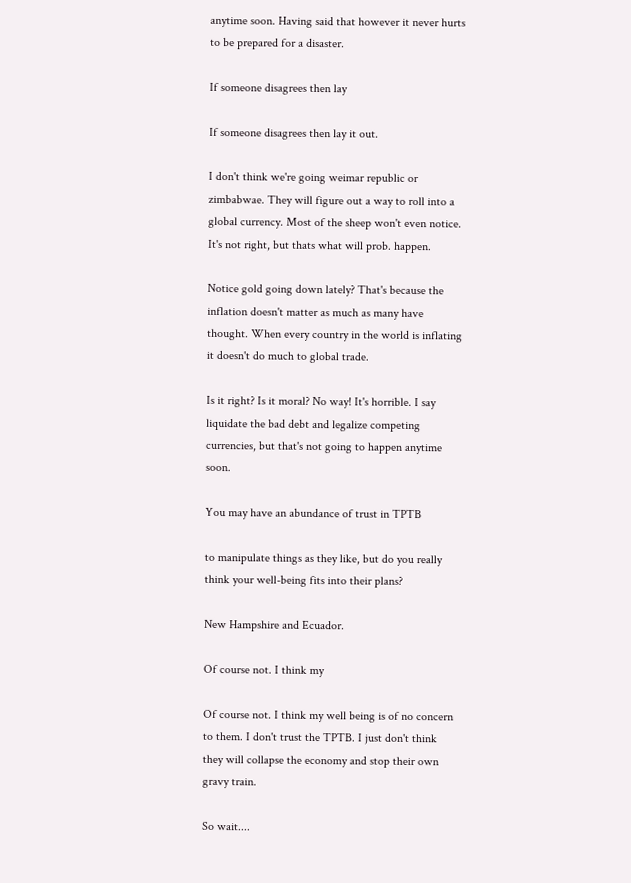anytime soon. Having said that however it never hurts to be prepared for a disaster.

If someone disagrees then lay

If someone disagrees then lay it out.

I don't think we're going weimar republic or zimbabwae. They will figure out a way to roll into a global currency. Most of the sheep won't even notice. It's not right, but thats what will prob. happen.

Notice gold going down lately? That's because the inflation doesn't matter as much as many have thought. When every country in the world is inflating it doesn't do much to global trade.

Is it right? Is it moral? No way! It's horrible. I say liquidate the bad debt and legalize competing currencies, but that's not going to happen anytime soon.

You may have an abundance of trust in TPTB

to manipulate things as they like, but do you really think your well-being fits into their plans?

New Hampshire and Ecuador.

Of course not. I think my

Of course not. I think my well being is of no concern to them. I don't trust the TPTB. I just don't think they will collapse the economy and stop their own gravy train.

So wait....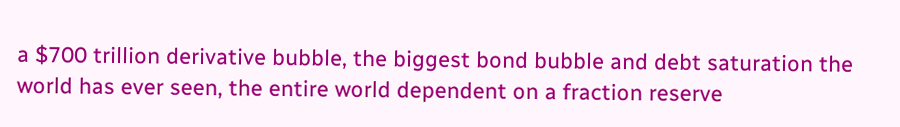a $700 trillion derivative bubble, the biggest bond bubble and debt saturation the world has ever seen, the entire world dependent on a fraction reserve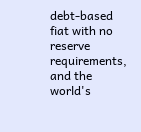debt-based fiat with no reserve requirements, and the world's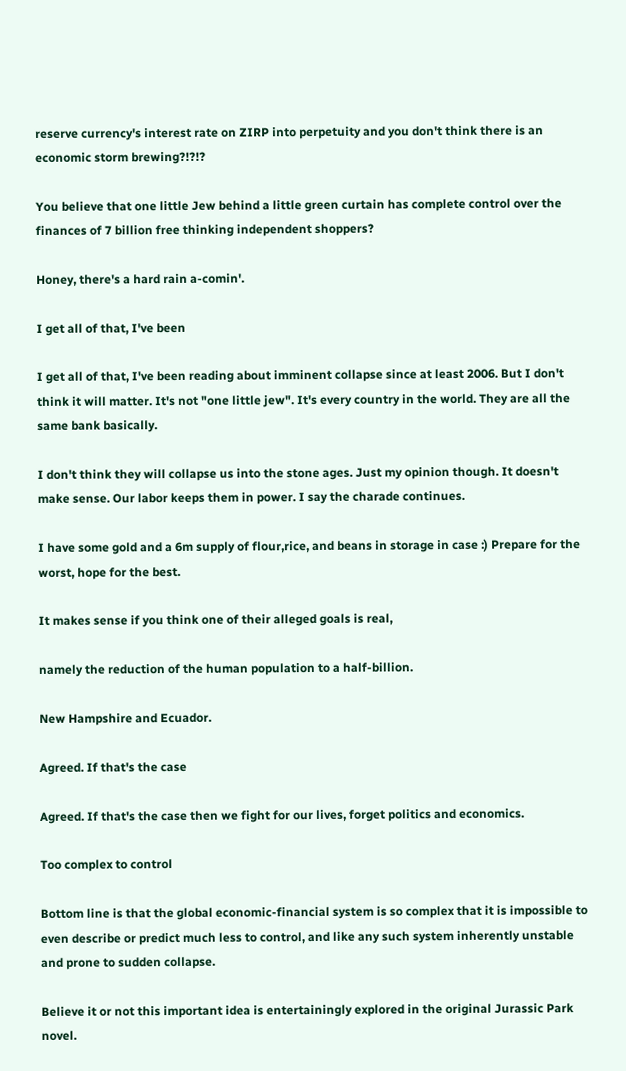reserve currency's interest rate on ZIRP into perpetuity and you don't think there is an economic storm brewing?!?!?

You believe that one little Jew behind a little green curtain has complete control over the finances of 7 billion free thinking independent shoppers?

Honey, there's a hard rain a-comin'.

I get all of that, I've been

I get all of that, I've been reading about imminent collapse since at least 2006. But I don't think it will matter. It's not "one little jew". It's every country in the world. They are all the same bank basically.

I don't think they will collapse us into the stone ages. Just my opinion though. It doesn't make sense. Our labor keeps them in power. I say the charade continues.

I have some gold and a 6m supply of flour,rice, and beans in storage in case :) Prepare for the worst, hope for the best.

It makes sense if you think one of their alleged goals is real,

namely the reduction of the human population to a half-billion.

New Hampshire and Ecuador.

Agreed. If that's the case

Agreed. If that's the case then we fight for our lives, forget politics and economics.

Too complex to control

Bottom line is that the global economic-financial system is so complex that it is impossible to even describe or predict much less to control, and like any such system inherently unstable and prone to sudden collapse.

Believe it or not this important idea is entertainingly explored in the original Jurassic Park novel.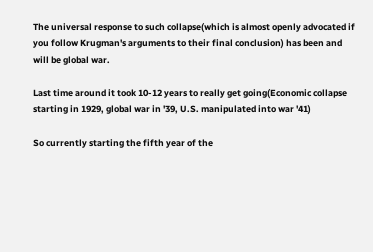The universal response to such collapse(which is almost openly advocated if you follow Krugman's arguments to their final conclusion) has been and will be global war.

Last time around it took 10-12 years to really get going(Economic collapse starting in 1929, global war in '39, U.S. manipulated into war '41)

So currently starting the fifth year of the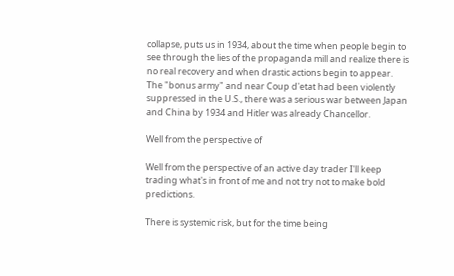collapse, puts us in 1934, about the time when people begin to see through the lies of the propaganda mill and realize there is no real recovery and when drastic actions begin to appear. The "bonus army" and near Coup d'etat had been violently suppressed in the U.S., there was a serious war between Japan and China by 1934 and Hitler was already Chancellor.

Well from the perspective of

Well from the perspective of an active day trader I'll keep trading what's in front of me and not try not to make bold predictions.

There is systemic risk, but for the time being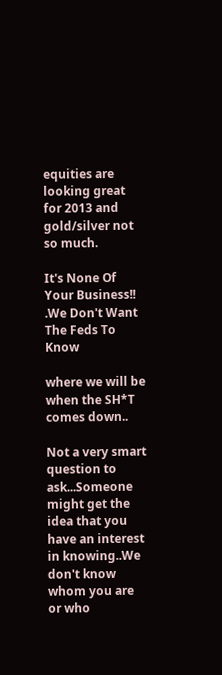equities are looking great for 2013 and gold/silver not so much.

It's None Of Your Business!! .We Don't Want The Feds To Know

where we will be when the SH*T comes down..

Not a very smart question to ask...Someone might get the idea that you have an interest in knowing..We don't know whom you are or who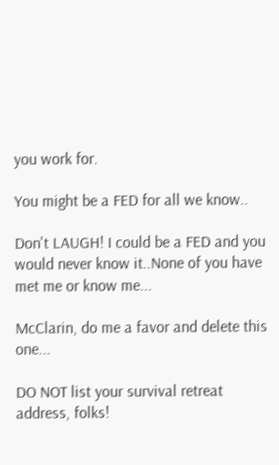you work for.

You might be a FED for all we know..

Don't LAUGH! I could be a FED and you would never know it..None of you have met me or know me...

McClarin, do me a favor and delete this one...

DO NOT list your survival retreat address, folks!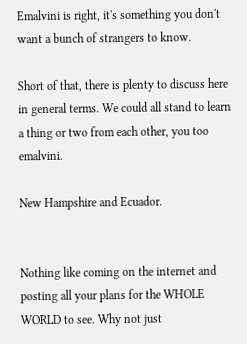Emalvini is right, it's something you don't want a bunch of strangers to know.

Short of that, there is plenty to discuss here in general terms. We could all stand to learn a thing or two from each other, you too emalvini.

New Hampshire and Ecuador.


Nothing like coming on the internet and posting all your plans for the WHOLE WORLD to see. Why not just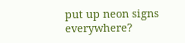put up neon signs everywhere?